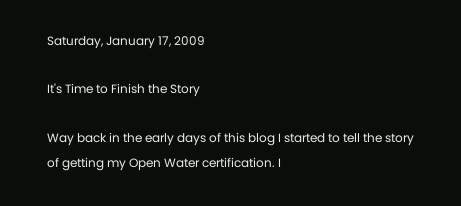Saturday, January 17, 2009

It's Time to Finish the Story

Way back in the early days of this blog I started to tell the story of getting my Open Water certification. I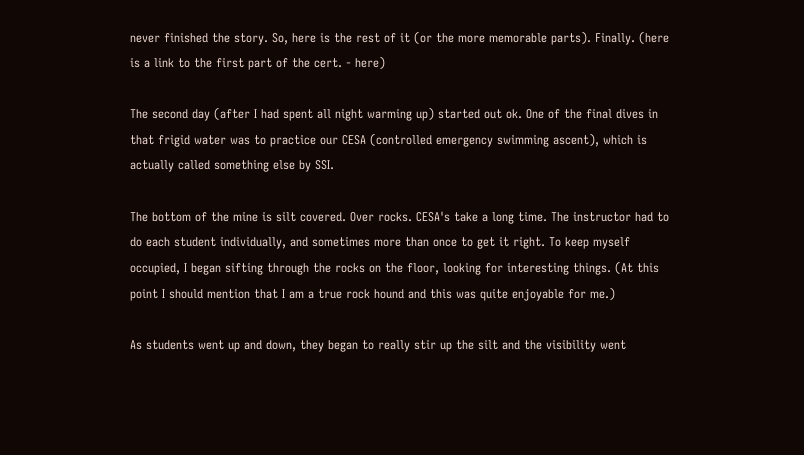never finished the story. So, here is the rest of it (or the more memorable parts). Finally. (here is a link to the first part of the cert. - here)

The second day (after I had spent all night warming up) started out ok. One of the final dives in that frigid water was to practice our CESA (controlled emergency swimming ascent), which is actually called something else by SSI.

The bottom of the mine is silt covered. Over rocks. CESA's take a long time. The instructor had to do each student individually, and sometimes more than once to get it right. To keep myself occupied, I began sifting through the rocks on the floor, looking for interesting things. (At this point I should mention that I am a true rock hound and this was quite enjoyable for me.)

As students went up and down, they began to really stir up the silt and the visibility went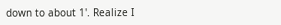down to about 1'. Realize I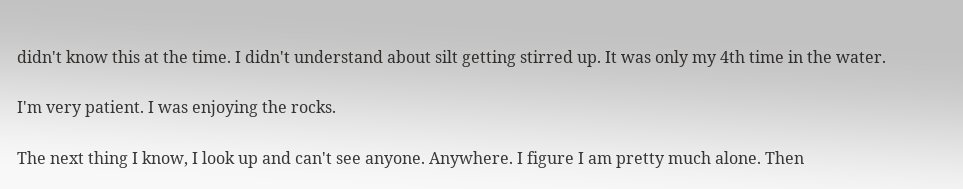didn't know this at the time. I didn't understand about silt getting stirred up. It was only my 4th time in the water.

I'm very patient. I was enjoying the rocks.

The next thing I know, I look up and can't see anyone. Anywhere. I figure I am pretty much alone. Then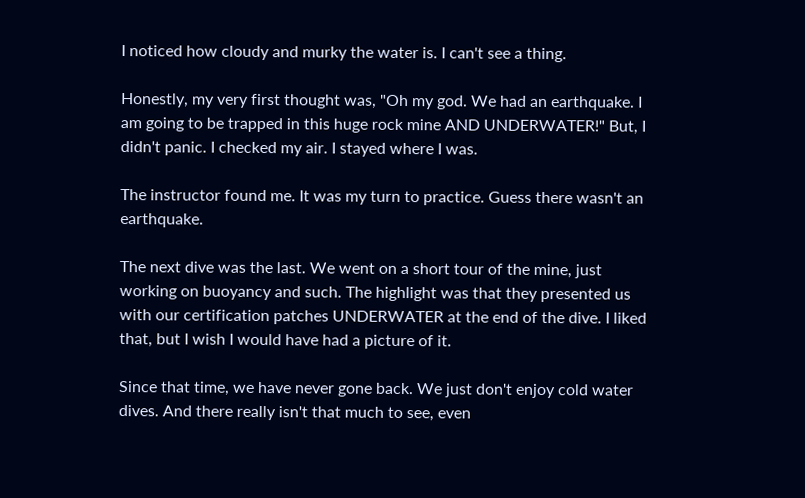I noticed how cloudy and murky the water is. I can't see a thing.

Honestly, my very first thought was, "Oh my god. We had an earthquake. I am going to be trapped in this huge rock mine AND UNDERWATER!" But, I didn't panic. I checked my air. I stayed where I was.

The instructor found me. It was my turn to practice. Guess there wasn't an earthquake.

The next dive was the last. We went on a short tour of the mine, just working on buoyancy and such. The highlight was that they presented us with our certification patches UNDERWATER at the end of the dive. I liked that, but I wish I would have had a picture of it.

Since that time, we have never gone back. We just don't enjoy cold water dives. And there really isn't that much to see, even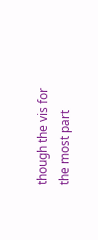though the vis for the most part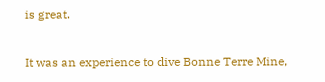is great.

It was an experience to dive Bonne Terre Mine,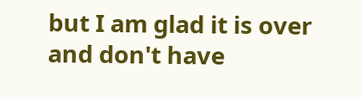but I am glad it is over and don't have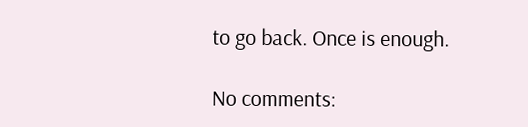to go back. Once is enough.

No comments: